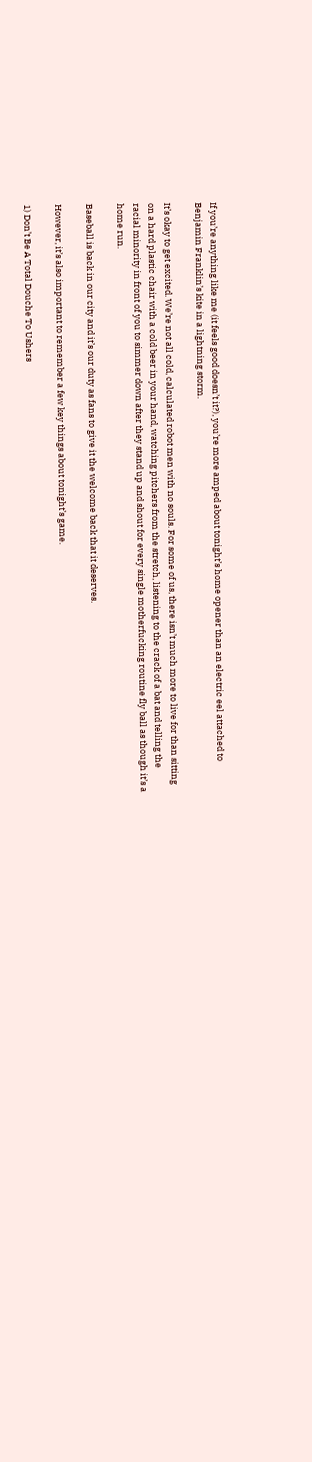If you’re anything like me (it feels good doesn’t it?), you’re more amped about tonight’s home opener than an electric eel attached to Benjamin Franklin’s kite in a lightning storm.

It’s okay to get excited. We’re not all cold, calculated robot men with no souls. For some of us, there isn’t much more to live for than sitting on a hard plastic chair with a cold beer in your hand, watching pitchers from the stretch, listening to the crack of a bat and telling the racial minority in front of you to simmer down after they stand up and shout for every single motherfucking routine fly ball as though it’s a home run.

Baseball is back in our city and it’s our duty as fans to give it the welcome back that it deserves.

However, it’s also important to remember a few key things about tonight’s game.

1) Don’t Be A Total Douche To Ushers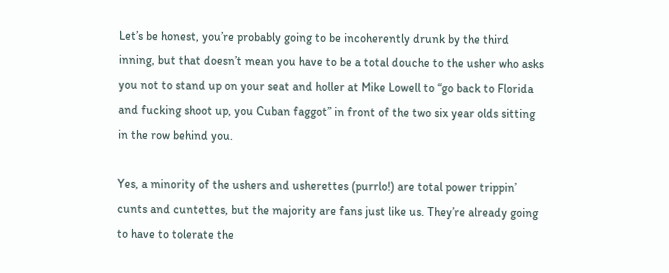Let’s be honest, you’re probably going to be incoherently drunk by the third inning, but that doesn’t mean you have to be a total douche to the usher who asks you not to stand up on your seat and holler at Mike Lowell to “go back to Florida and fucking shoot up, you Cuban faggot” in front of the two six year olds sitting in the row behind you.

Yes, a minority of the ushers and usherettes (purrlo!) are total power trippin’ cunts and cuntettes, but the majority are fans just like us. They’re already going to have to tolerate the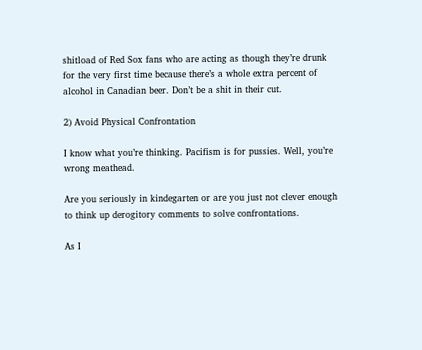shitload of Red Sox fans who are acting as though they’re drunk for the very first time because there’s a whole extra percent of alcohol in Canadian beer. Don’t be a shit in their cut.

2) Avoid Physical Confrontation

I know what you’re thinking. Pacifism is for pussies. Well, you’re wrong meathead.

Are you seriously in kindegarten or are you just not clever enough to think up derogitory comments to solve confrontations.

As I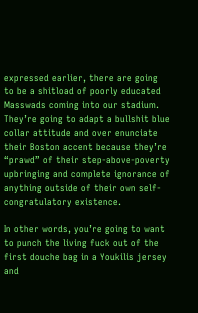expressed earlier, there are going to be a shitload of poorly educated Masswads coming into our stadium. They’re going to adapt a bullshit blue collar attitude and over enunciate their Boston accent because they’re “prawd” of their step-above-poverty upbringing and complete ignorance of anything outside of their own self-congratulatory existence.

In other words, you’re going to want to punch the living fuck out of the first douche bag in a Youkilis jersey and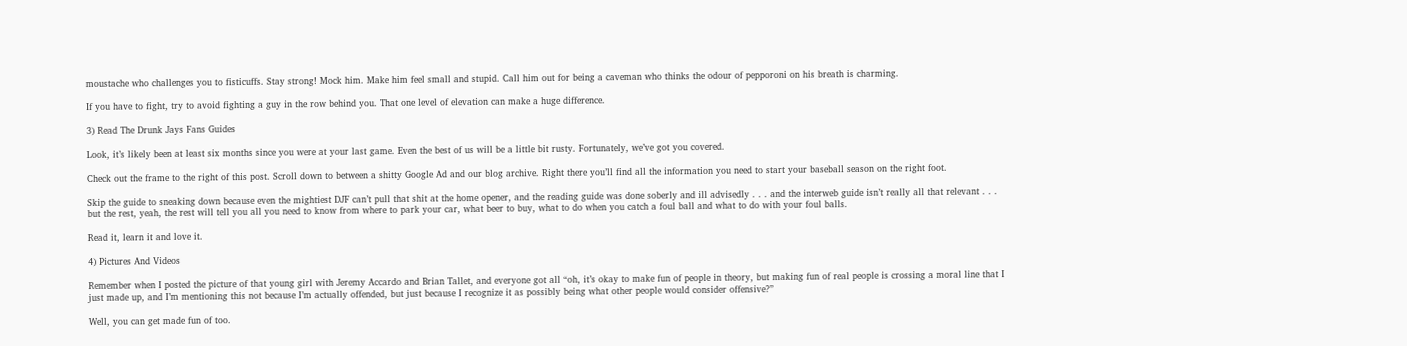moustache who challenges you to fisticuffs. Stay strong! Mock him. Make him feel small and stupid. Call him out for being a caveman who thinks the odour of pepporoni on his breath is charming.

If you have to fight, try to avoid fighting a guy in the row behind you. That one level of elevation can make a huge difference.

3) Read The Drunk Jays Fans Guides

Look, it’s likely been at least six months since you were at your last game. Even the best of us will be a little bit rusty. Fortunately, we’ve got you covered.

Check out the frame to the right of this post. Scroll down to between a shitty Google Ad and our blog archive. Right there you’ll find all the information you need to start your baseball season on the right foot.

Skip the guide to sneaking down because even the mightiest DJF can’t pull that shit at the home opener, and the reading guide was done soberly and ill advisedly . . . and the interweb guide isn’t really all that relevant . . . but the rest, yeah, the rest will tell you all you need to know from where to park your car, what beer to buy, what to do when you catch a foul ball and what to do with your foul balls.

Read it, learn it and love it.

4) Pictures And Videos

Remember when I posted the picture of that young girl with Jeremy Accardo and Brian Tallet, and everyone got all “oh, it’s okay to make fun of people in theory, but making fun of real people is crossing a moral line that I just made up, and I’m mentioning this not because I’m actually offended, but just because I recognize it as possibly being what other people would consider offensive?”

Well, you can get made fun of too.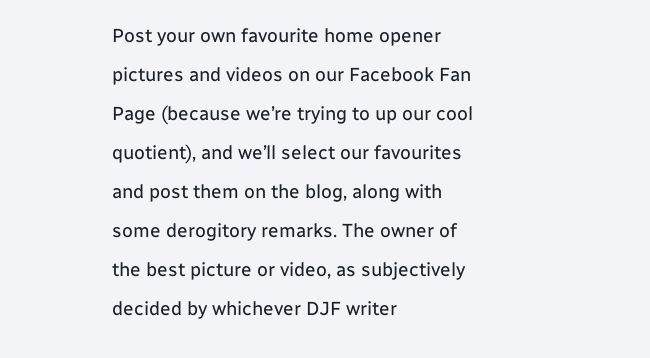Post your own favourite home opener pictures and videos on our Facebook Fan Page (because we’re trying to up our cool quotient), and we’ll select our favourites and post them on the blog, along with some derogitory remarks. The owner of the best picture or video, as subjectively decided by whichever DJF writer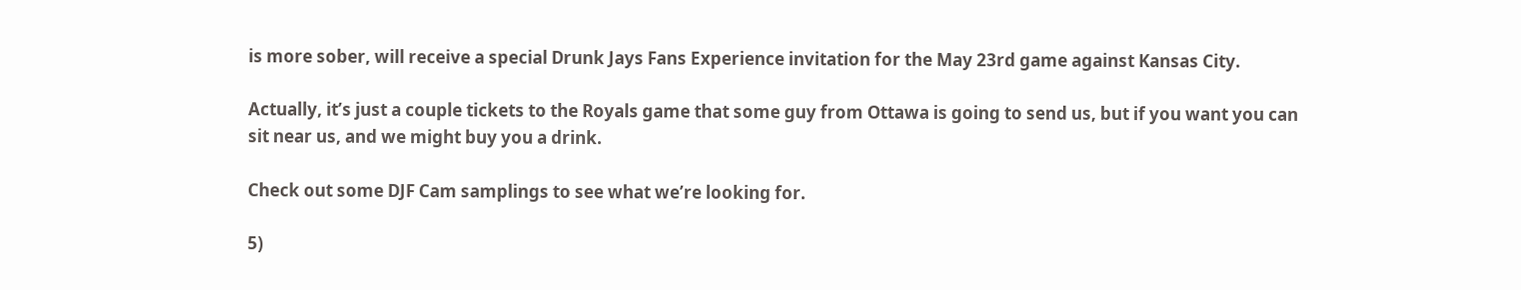is more sober, will receive a special Drunk Jays Fans Experience invitation for the May 23rd game against Kansas City.

Actually, it’s just a couple tickets to the Royals game that some guy from Ottawa is going to send us, but if you want you can sit near us, and we might buy you a drink.

Check out some DJF Cam samplings to see what we’re looking for.

5)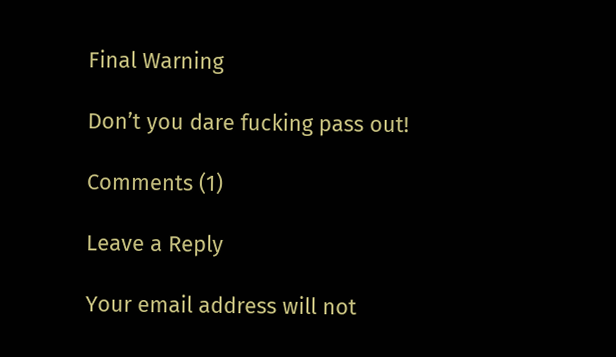Final Warning

Don’t you dare fucking pass out!

Comments (1)

Leave a Reply

Your email address will not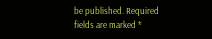be published. Required fields are marked *